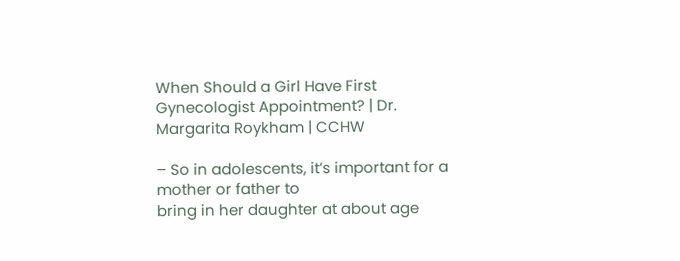When Should a Girl Have First Gynecologist Appointment? | Dr. Margarita Roykham | CCHW

– So in adolescents, it’s important for a mother or father to
bring in her daughter at about age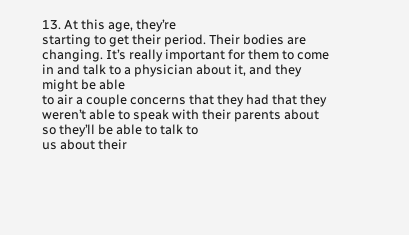13. At this age, they’re
starting to get their period. Their bodies are changing. It’s really important for them to come in and talk to a physician about it, and they might be able
to air a couple concerns that they had that they weren’t able to speak with their parents about so they’ll be able to talk to
us about their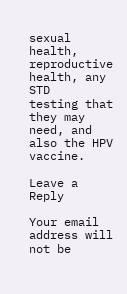sexual health, reproductive health, any STD
testing that they may need, and also the HPV vaccine.

Leave a Reply

Your email address will not be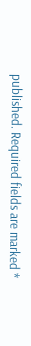published. Required fields are marked *